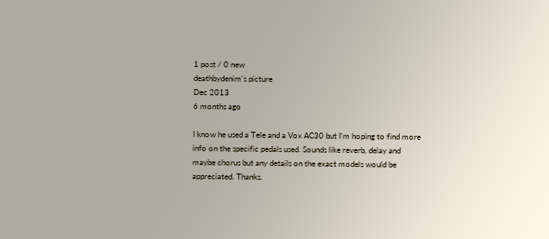1 post / 0 new
deathbydenim's picture
Dec 2013
6 months ago

I know he used a Tele and a Vox AC30 but I'm hoping to find more info on the specific pedals used. Sounds like reverb, delay and maybe chorus but any details on the exact models would be appreciated. Thanks.